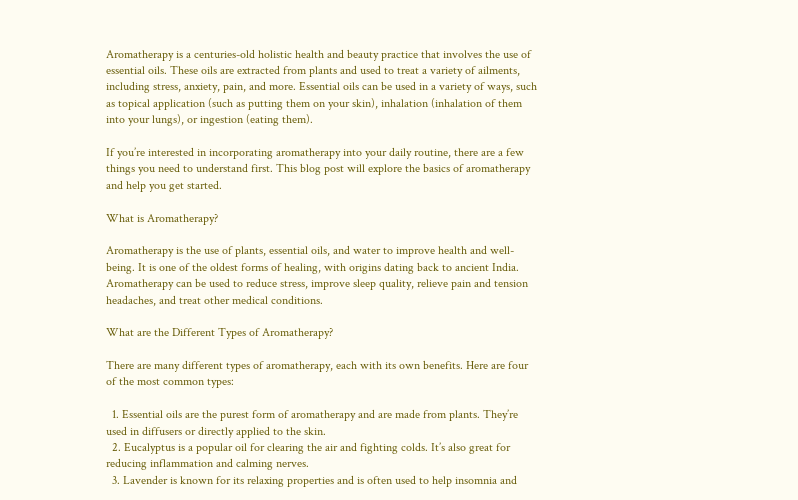Aromatherapy is a centuries-old holistic health and beauty practice that involves the use of essential oils. These oils are extracted from plants and used to treat a variety of ailments, including stress, anxiety, pain, and more. Essential oils can be used in a variety of ways, such as topical application (such as putting them on your skin), inhalation (inhalation of them into your lungs), or ingestion (eating them).

If you’re interested in incorporating aromatherapy into your daily routine, there are a few things you need to understand first. This blog post will explore the basics of aromatherapy and help you get started.

What is Aromatherapy?

Aromatherapy is the use of plants, essential oils, and water to improve health and well-being. It is one of the oldest forms of healing, with origins dating back to ancient India. Aromatherapy can be used to reduce stress, improve sleep quality, relieve pain and tension headaches, and treat other medical conditions.

What are the Different Types of Aromatherapy?

There are many different types of aromatherapy, each with its own benefits. Here are four of the most common types:

  1. Essential oils are the purest form of aromatherapy and are made from plants. They’re used in diffusers or directly applied to the skin.
  2. Eucalyptus is a popular oil for clearing the air and fighting colds. It’s also great for reducing inflammation and calming nerves.
  3. Lavender is known for its relaxing properties and is often used to help insomnia and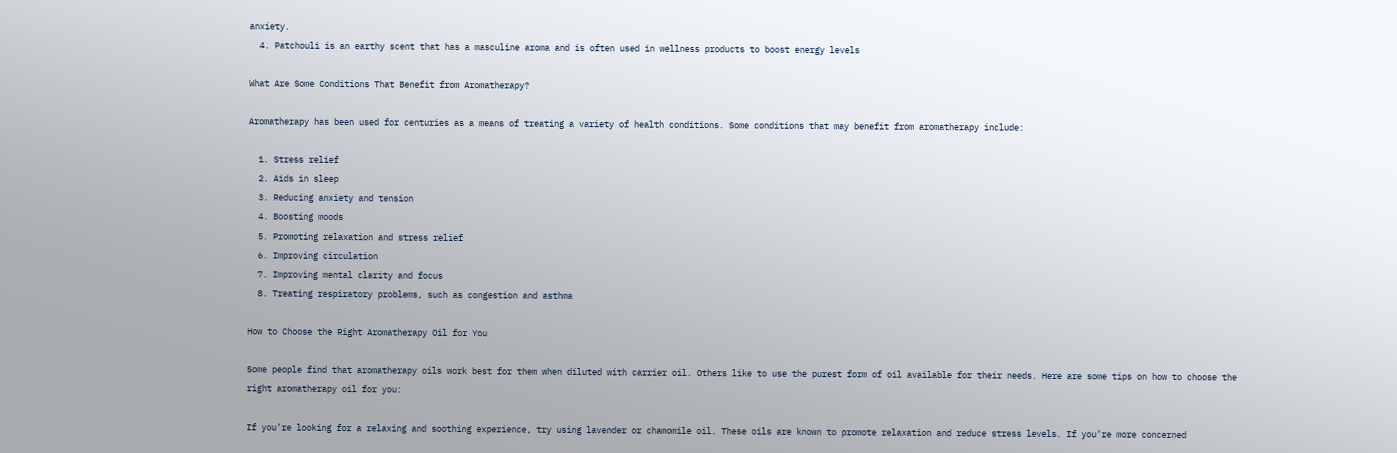anxiety.
  4. Patchouli is an earthy scent that has a masculine aroma and is often used in wellness products to boost energy levels

What Are Some Conditions That Benefit from Aromatherapy?

Aromatherapy has been used for centuries as a means of treating a variety of health conditions. Some conditions that may benefit from aromatherapy include:

  1. Stress relief
  2. Aids in sleep
  3. Reducing anxiety and tension
  4. Boosting moods
  5. Promoting relaxation and stress relief
  6. Improving circulation
  7. Improving mental clarity and focus
  8. Treating respiratory problems, such as congestion and asthma

How to Choose the Right Aromatherapy Oil for You

Some people find that aromatherapy oils work best for them when diluted with carrier oil. Others like to use the purest form of oil available for their needs. Here are some tips on how to choose the right aromatherapy oil for you:

If you’re looking for a relaxing and soothing experience, try using lavender or chamomile oil. These oils are known to promote relaxation and reduce stress levels. If you’re more concerned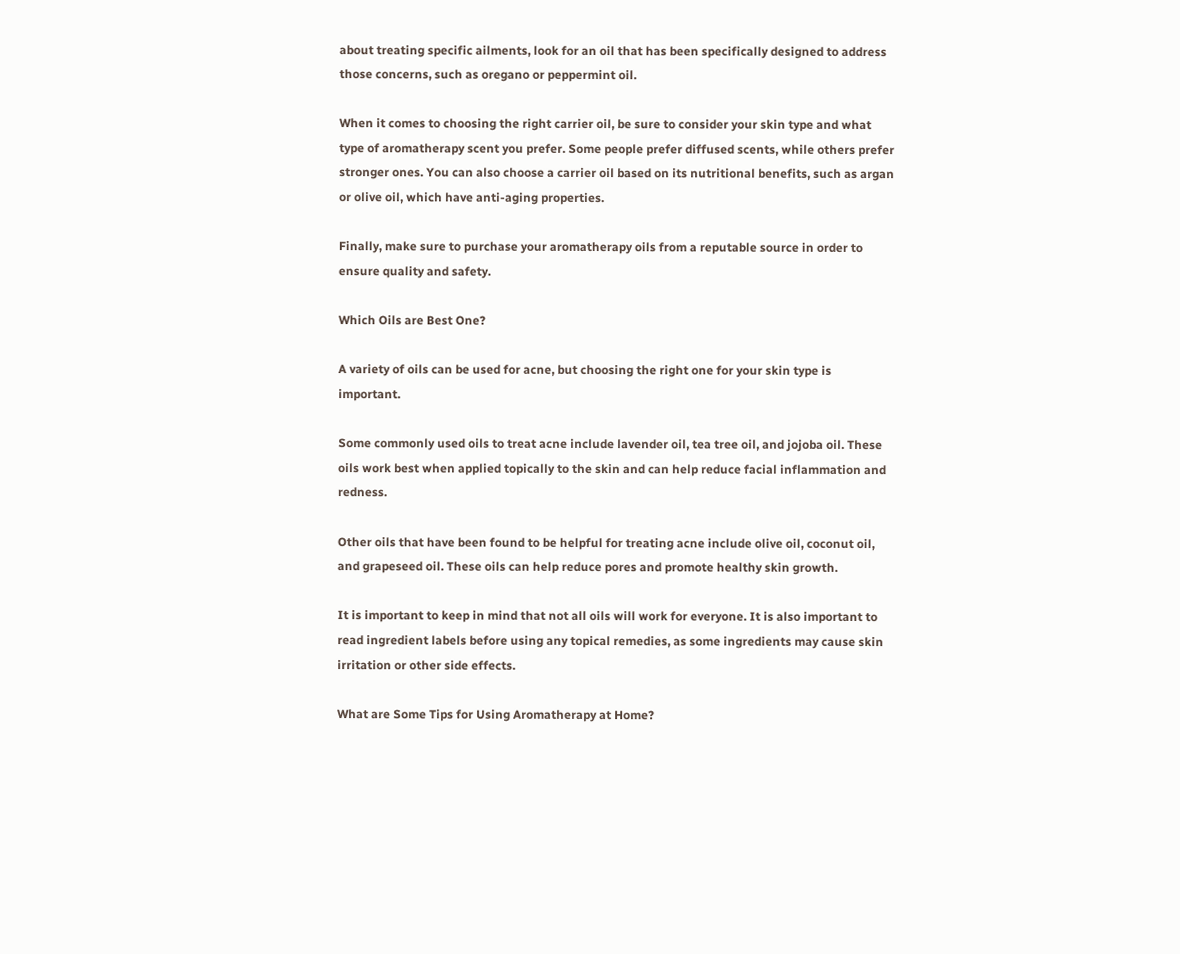about treating specific ailments, look for an oil that has been specifically designed to address those concerns, such as oregano or peppermint oil.

When it comes to choosing the right carrier oil, be sure to consider your skin type and what type of aromatherapy scent you prefer. Some people prefer diffused scents, while others prefer stronger ones. You can also choose a carrier oil based on its nutritional benefits, such as argan or olive oil, which have anti-aging properties.

Finally, make sure to purchase your aromatherapy oils from a reputable source in order to ensure quality and safety.

Which Oils are Best One?

A variety of oils can be used for acne, but choosing the right one for your skin type is important.

Some commonly used oils to treat acne include lavender oil, tea tree oil, and jojoba oil. These oils work best when applied topically to the skin and can help reduce facial inflammation and redness.

Other oils that have been found to be helpful for treating acne include olive oil, coconut oil, and grapeseed oil. These oils can help reduce pores and promote healthy skin growth.

It is important to keep in mind that not all oils will work for everyone. It is also important to read ingredient labels before using any topical remedies, as some ingredients may cause skin irritation or other side effects.

What are Some Tips for Using Aromatherapy at Home?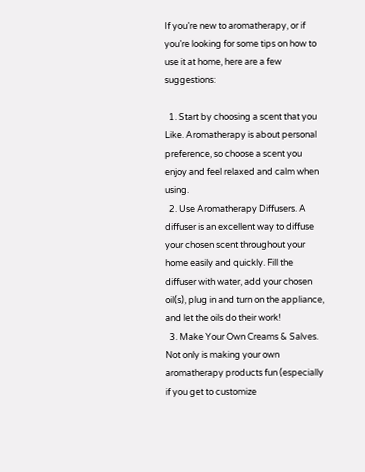If you’re new to aromatherapy, or if you’re looking for some tips on how to use it at home, here are a few suggestions:

  1. Start by choosing a scent that you Like. Aromatherapy is about personal preference, so choose a scent you enjoy and feel relaxed and calm when using.
  2. Use Aromatherapy Diffusers. A diffuser is an excellent way to diffuse your chosen scent throughout your home easily and quickly. Fill the diffuser with water, add your chosen oil(s), plug in and turn on the appliance, and let the oils do their work!
  3. Make Your Own Creams & Salves. Not only is making your own aromatherapy products fun (especially if you get to customize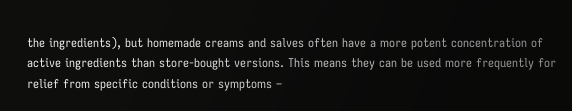the ingredients), but homemade creams and salves often have a more potent concentration of active ingredients than store-bought versions. This means they can be used more frequently for relief from specific conditions or symptoms –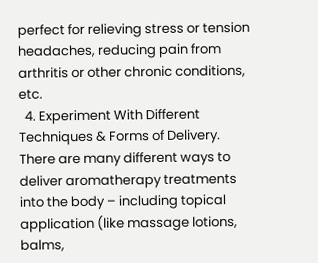perfect for relieving stress or tension headaches, reducing pain from arthritis or other chronic conditions, etc.
  4. Experiment With Different Techniques & Forms of Delivery. There are many different ways to deliver aromatherapy treatments into the body – including topical application (like massage lotions, balms,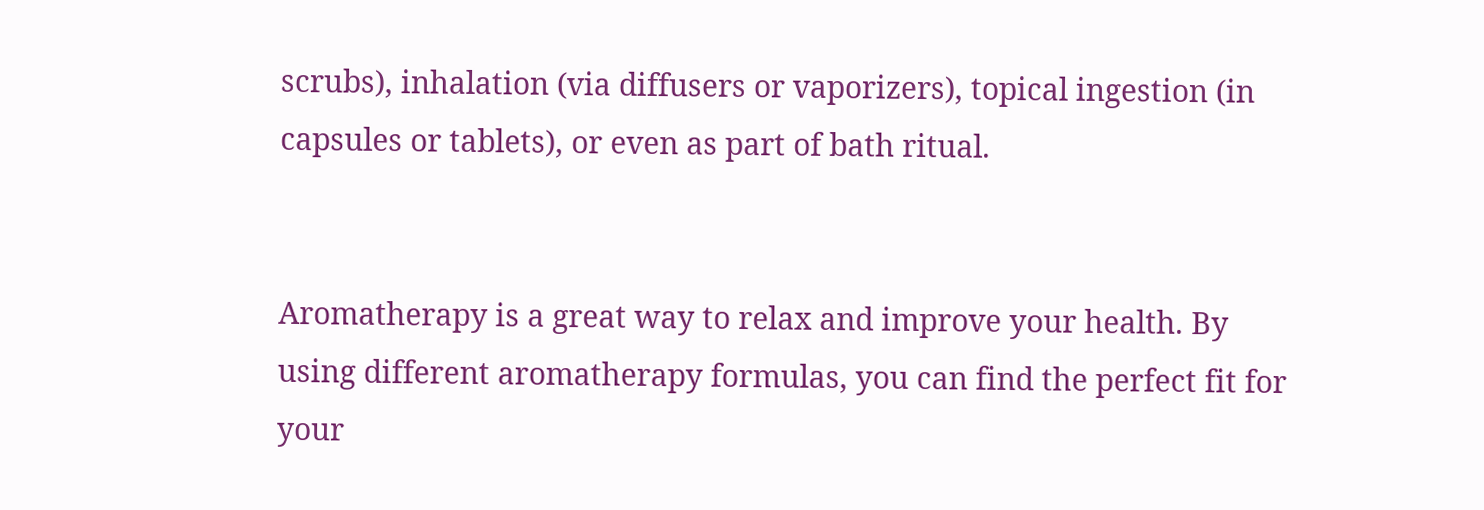scrubs), inhalation (via diffusers or vaporizers), topical ingestion (in capsules or tablets), or even as part of bath ritual.


Aromatherapy is a great way to relax and improve your health. By using different aromatherapy formulas, you can find the perfect fit for your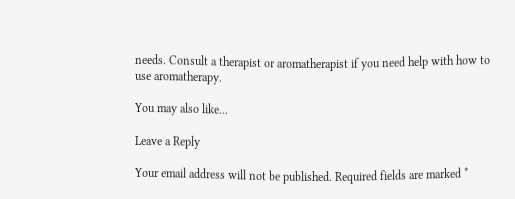needs. Consult a therapist or aromatherapist if you need help with how to use aromatherapy.

You may also like...

Leave a Reply

Your email address will not be published. Required fields are marked *